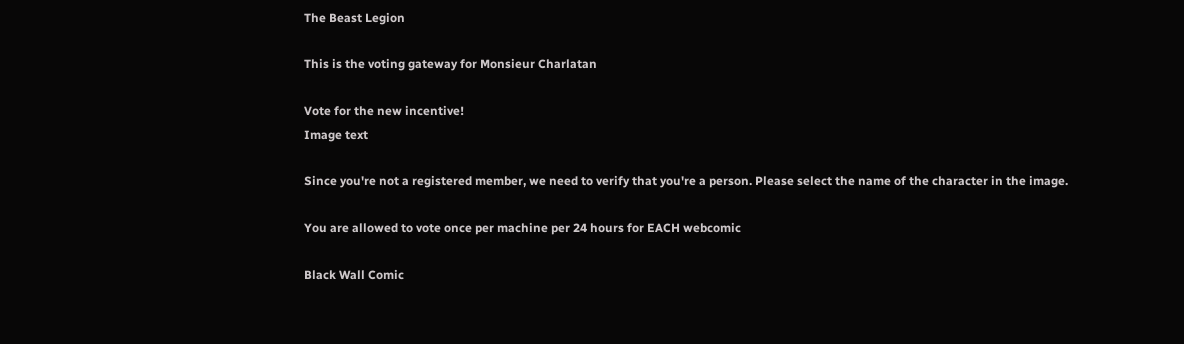The Beast Legion

This is the voting gateway for Monsieur Charlatan

Vote for the new incentive!
Image text

Since you're not a registered member, we need to verify that you're a person. Please select the name of the character in the image.

You are allowed to vote once per machine per 24 hours for EACH webcomic

Black Wall Comic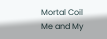Mortal Coil
Me and My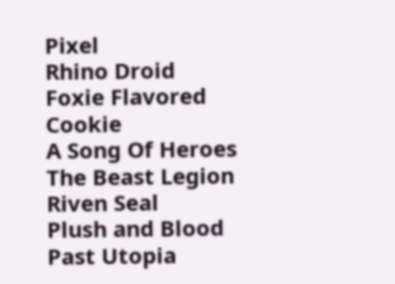Pixel
Rhino Droid
Foxie Flavored Cookie
A Song Of Heroes
The Beast Legion
Riven Seal
Plush and Blood
Past Utopia